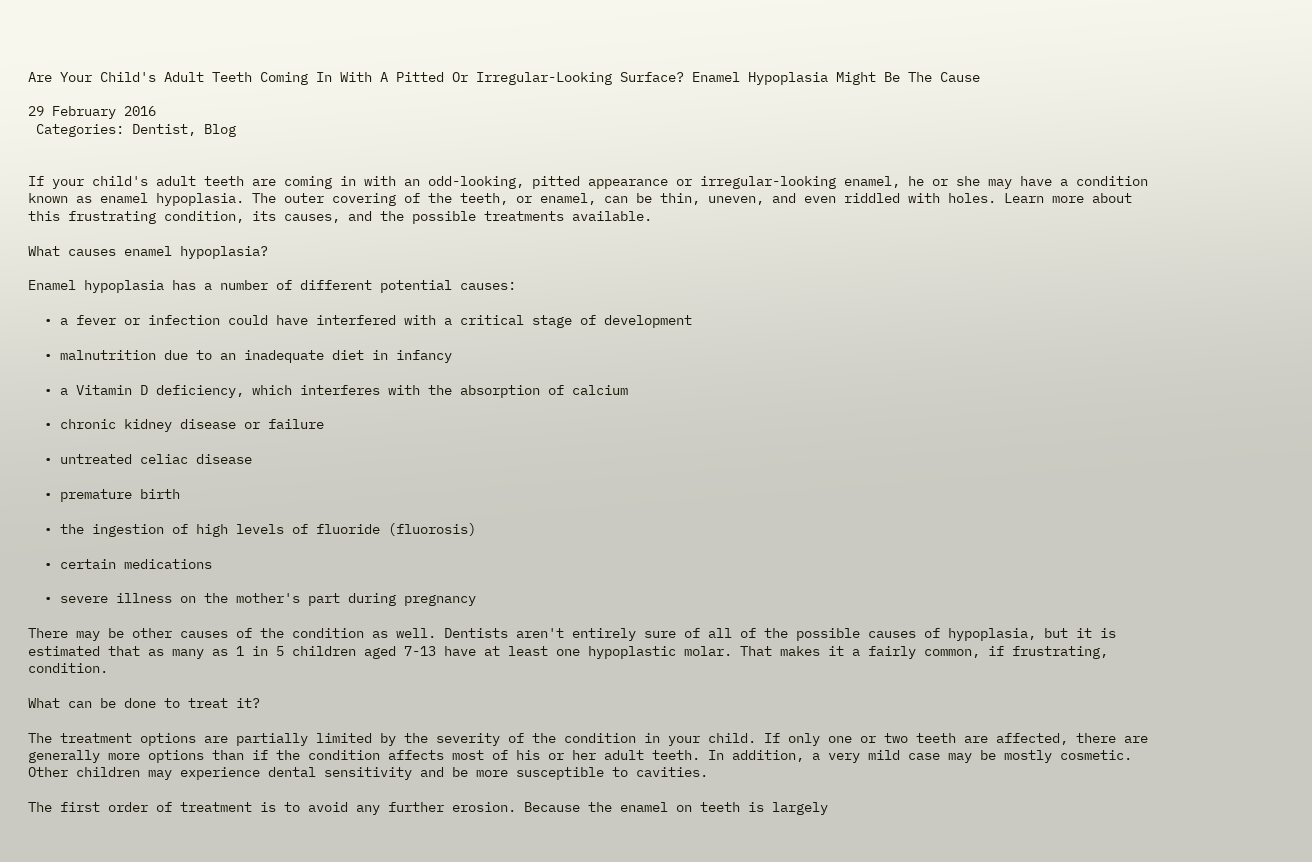Are Your Child's Adult Teeth Coming In With A Pitted Or Irregular-Looking Surface? Enamel Hypoplasia Might Be The Cause

29 February 2016
 Categories: Dentist, Blog


If your child's adult teeth are coming in with an odd-looking, pitted appearance or irregular-looking enamel, he or she may have a condition known as enamel hypoplasia. The outer covering of the teeth, or enamel, can be thin, uneven, and even riddled with holes. Learn more about this frustrating condition, its causes, and the possible treatments available.

What causes enamel hypoplasia?

Enamel hypoplasia has a number of different potential causes:

  • a fever or infection could have interfered with a critical stage of development

  • malnutrition due to an inadequate diet in infancy

  • a Vitamin D deficiency, which interferes with the absorption of calcium

  • chronic kidney disease or failure

  • untreated celiac disease

  • premature birth

  • the ingestion of high levels of fluoride (fluorosis)

  • certain medications

  • severe illness on the mother's part during pregnancy

There may be other causes of the condition as well. Dentists aren't entirely sure of all of the possible causes of hypoplasia, but it is estimated that as many as 1 in 5 children aged 7-13 have at least one hypoplastic molar. That makes it a fairly common, if frustrating, condition.

What can be done to treat it?

The treatment options are partially limited by the severity of the condition in your child. If only one or two teeth are affected, there are generally more options than if the condition affects most of his or her adult teeth. In addition, a very mild case may be mostly cosmetic. Other children may experience dental sensitivity and be more susceptible to cavities.

The first order of treatment is to avoid any further erosion. Because the enamel on teeth is largely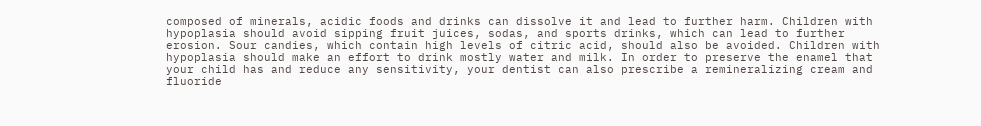composed of minerals, acidic foods and drinks can dissolve it and lead to further harm. Children with hypoplasia should avoid sipping fruit juices, sodas, and sports drinks, which can lead to further erosion. Sour candies, which contain high levels of citric acid, should also be avoided. Children with hypoplasia should make an effort to drink mostly water and milk. In order to preserve the enamel that your child has and reduce any sensitivity, your dentist can also prescribe a remineralizing cream and fluoride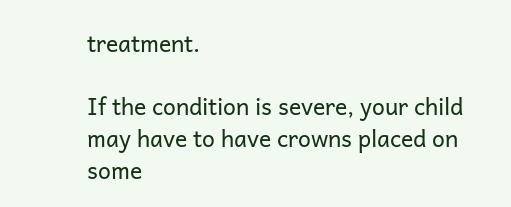treatment.

If the condition is severe, your child may have to have crowns placed on some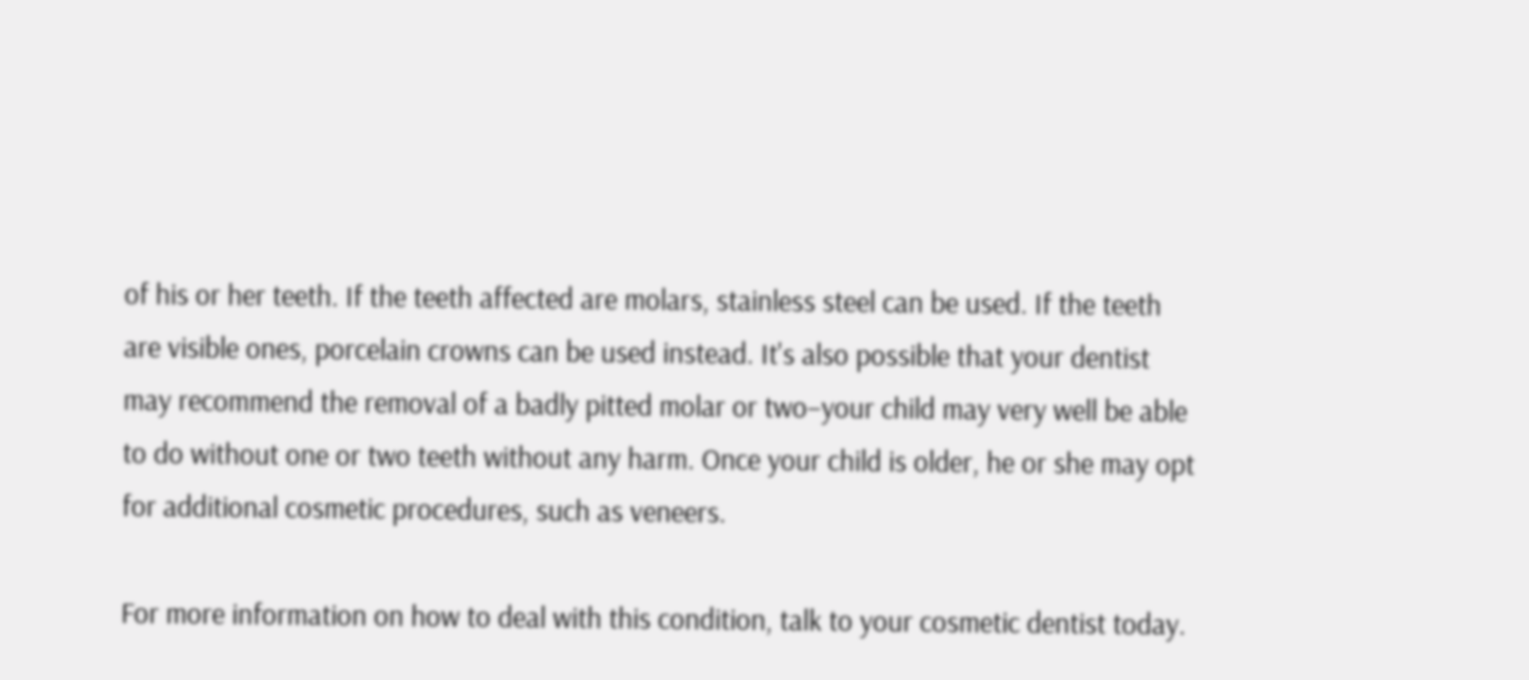of his or her teeth. If the teeth affected are molars, stainless steel can be used. If the teeth are visible ones, porcelain crowns can be used instead. It's also possible that your dentist may recommend the removal of a badly pitted molar or two–your child may very well be able to do without one or two teeth without any harm. Once your child is older, he or she may opt for additional cosmetic procedures, such as veneers.

For more information on how to deal with this condition, talk to your cosmetic dentist today.